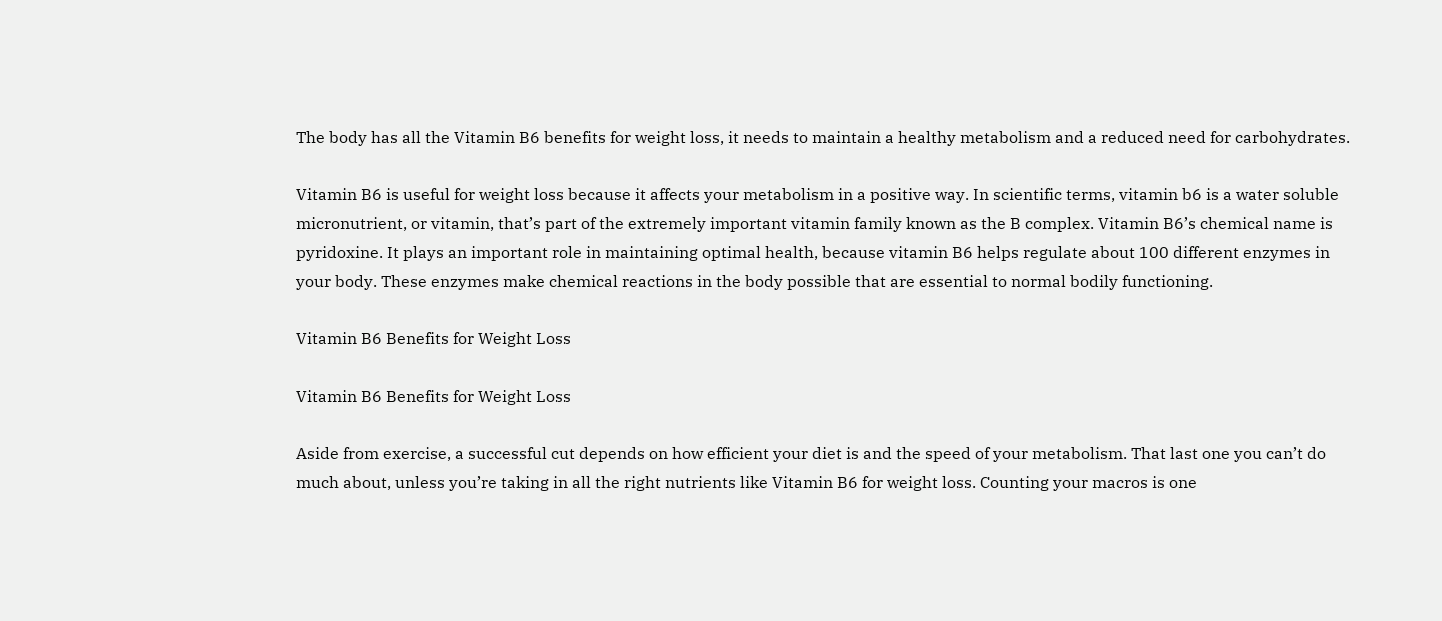The body has all the Vitamin B6 benefits for weight loss, it needs to maintain a healthy metabolism and a reduced need for carbohydrates.

Vitamin B6 is useful for weight loss because it affects your metabolism in a positive way. In scientific terms, vitamin b6 is a water soluble micronutrient, or vitamin, that’s part of the extremely important vitamin family known as the B complex. Vitamin B6’s chemical name is pyridoxine. It plays an important role in maintaining optimal health, because vitamin B6 helps regulate about 100 different enzymes in your body. These enzymes make chemical reactions in the body possible that are essential to normal bodily functioning.

Vitamin B6 Benefits for Weight Loss

Vitamin B6 Benefits for Weight Loss

Aside from exercise, a successful cut depends on how efficient your diet is and the speed of your metabolism. That last one you can’t do much about, unless you’re taking in all the right nutrients like Vitamin B6 for weight loss. Counting your macros is one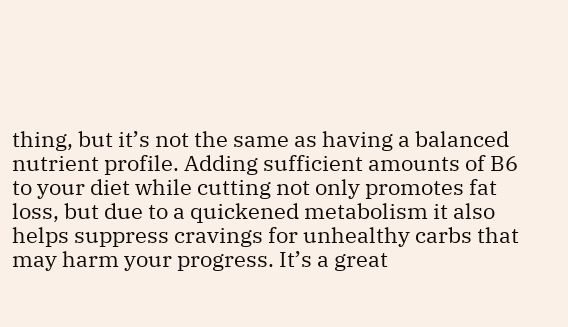thing, but it’s not the same as having a balanced nutrient profile. Adding sufficient amounts of B6 to your diet while cutting not only promotes fat loss, but due to a quickened metabolism it also helps suppress cravings for unhealthy carbs that may harm your progress. It’s a great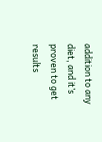addition to any diet, and it’s proven to get results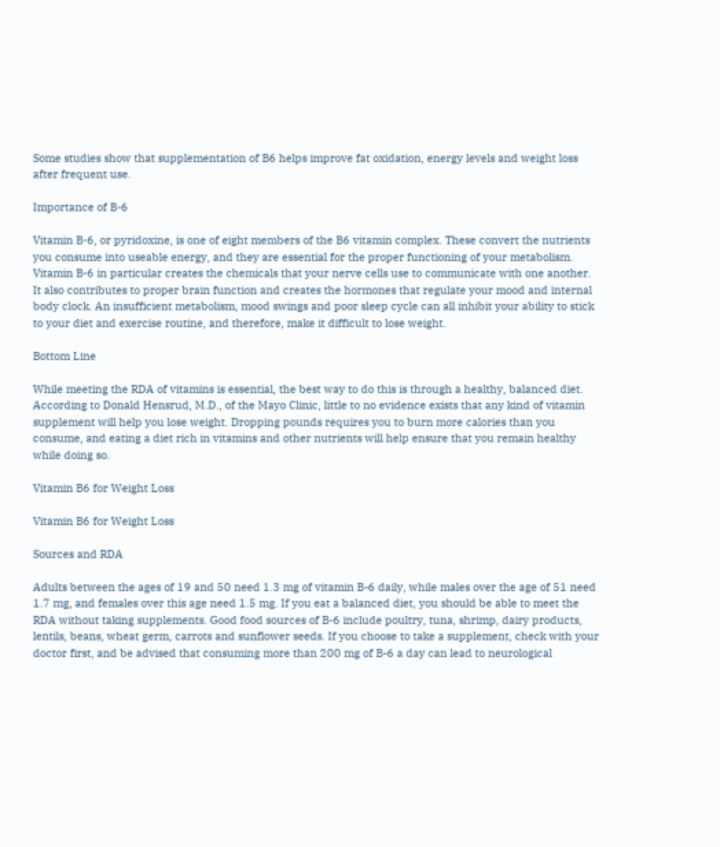Some studies show that supplementation of B6 helps improve fat oxidation, energy levels and weight loss after frequent use.

Importance of B-6

Vitamin B-6, or pyridoxine, is one of eight members of the B6 vitamin complex. These convert the nutrients you consume into useable energy, and they are essential for the proper functioning of your metabolism. Vitamin B-6 in particular creates the chemicals that your nerve cells use to communicate with one another. It also contributes to proper brain function and creates the hormones that regulate your mood and internal body clock. An insufficient metabolism, mood swings and poor sleep cycle can all inhibit your ability to stick to your diet and exercise routine, and therefore, make it difficult to lose weight.

Bottom Line

While meeting the RDA of vitamins is essential, the best way to do this is through a healthy, balanced diet. According to Donald Hensrud, M.D., of the Mayo Clinic, little to no evidence exists that any kind of vitamin supplement will help you lose weight. Dropping pounds requires you to burn more calories than you consume, and eating a diet rich in vitamins and other nutrients will help ensure that you remain healthy while doing so.

Vitamin B6 for Weight Loss

Vitamin B6 for Weight Loss

Sources and RDA

Adults between the ages of 19 and 50 need 1.3 mg of vitamin B-6 daily, while males over the age of 51 need 1.7 mg, and females over this age need 1.5 mg. If you eat a balanced diet, you should be able to meet the RDA without taking supplements. Good food sources of B-6 include poultry, tuna, shrimp, dairy products, lentils, beans, wheat germ, carrots and sunflower seeds. If you choose to take a supplement, check with your doctor first, and be advised that consuming more than 200 mg of B-6 a day can lead to neurological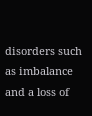disorders such as imbalance and a loss of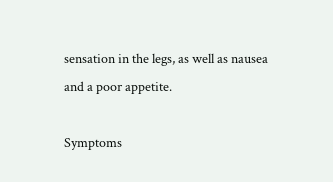sensation in the legs, as well as nausea and a poor appetite.

Symptoms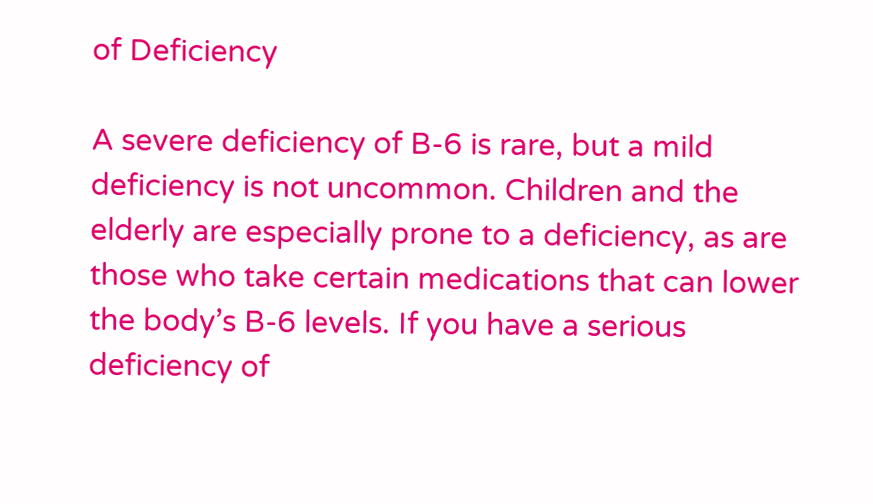of Deficiency

A severe deficiency of B-6 is rare, but a mild deficiency is not uncommon. Children and the elderly are especially prone to a deficiency, as are those who take certain medications that can lower the body’s B-6 levels. If you have a serious deficiency of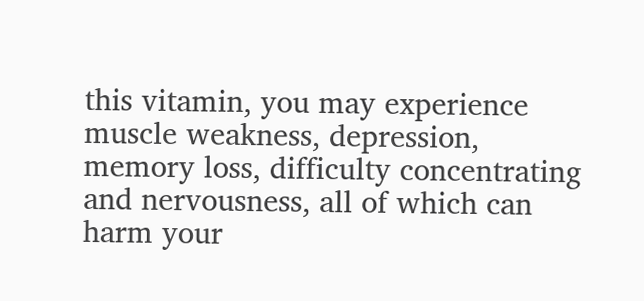this vitamin, you may experience muscle weakness, depression, memory loss, difficulty concentrating and nervousness, all of which can harm your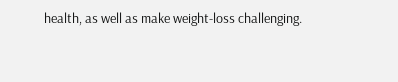health, as well as make weight-loss challenging.